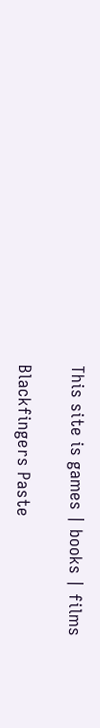This site is games | books | films

Blackfingers Paste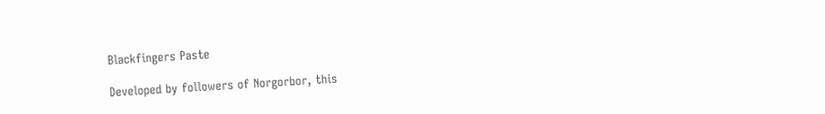Blackfingers Paste

Developed by followers of Norgorbor, this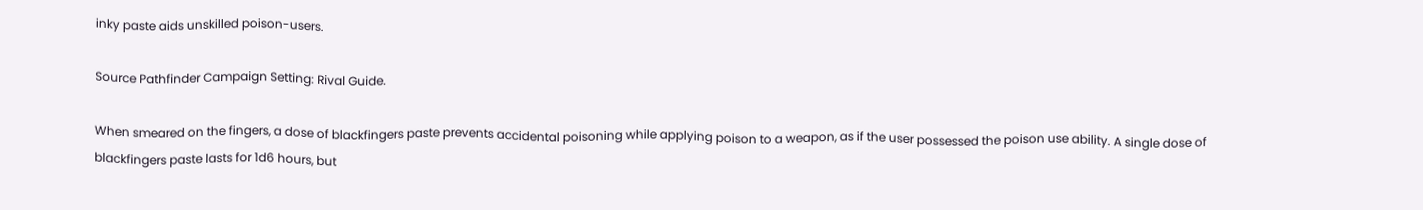inky paste aids unskilled poison-users.

Source Pathfinder Campaign Setting: Rival Guide.

When smeared on the fingers, a dose of blackfingers paste prevents accidental poisoning while applying poison to a weapon, as if the user possessed the poison use ability. A single dose of blackfingers paste lasts for 1d6 hours, but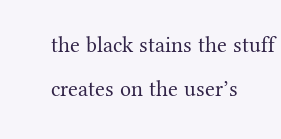the black stains the stuff creates on the user’s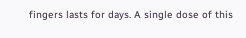fingers lasts for days. A single dose of this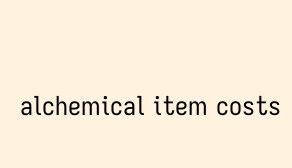alchemical item costs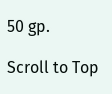50 gp.

Scroll to Top